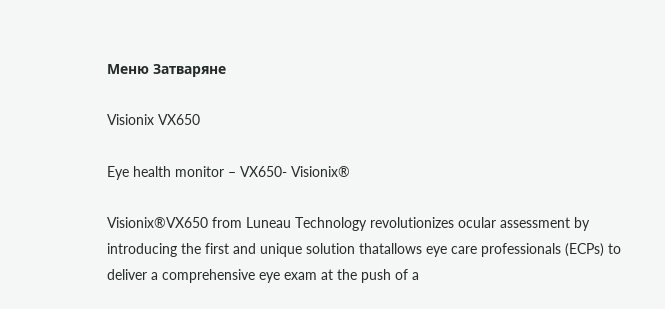Меню Затваряне

Visionix VX650

Eye health monitor – VX650- Visionix®

Visionix®VX650 from Luneau Technology revolutionizes ocular assessment by introducing the first and unique solution thatallows eye care professionals (ECPs) to deliver a comprehensive eye exam at the push of a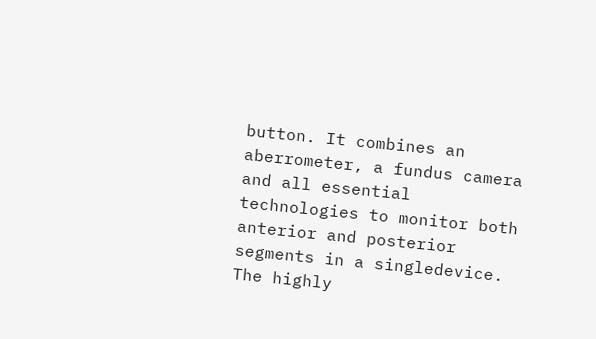button. It combines an aberrometer, a fundus camera and all essential technologies to monitor both anterior and posterior segments in a singledevice. The highly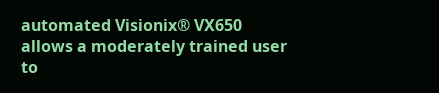automated Visionix® VX650 allows a moderately trained user to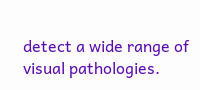detect a wide range of visual pathologies.